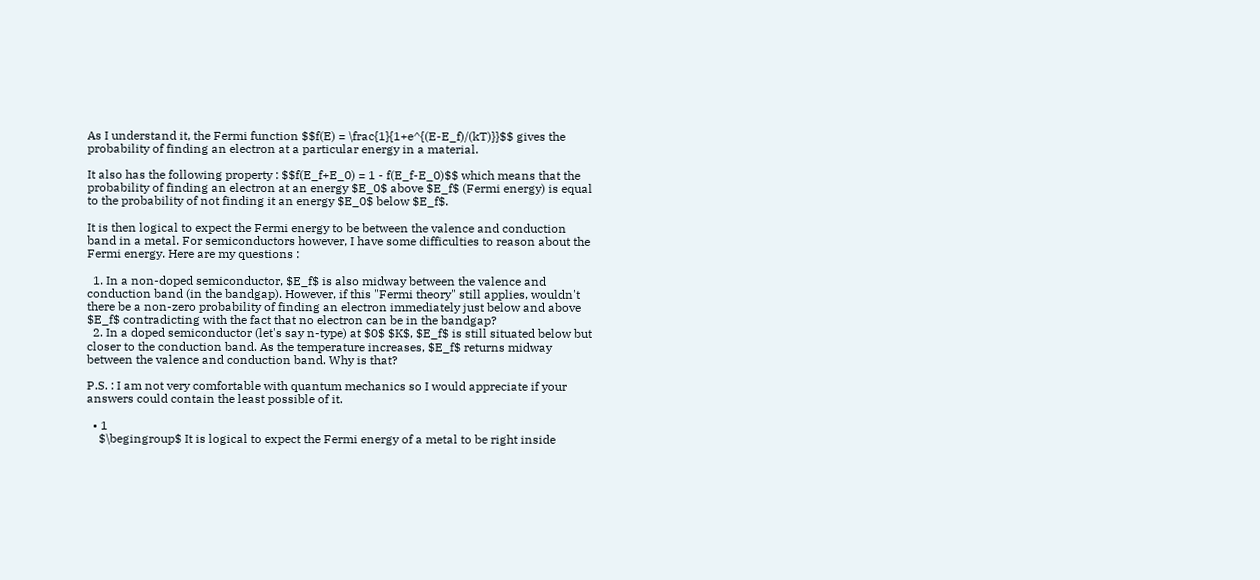As I understand it, the Fermi function $$f(E) = \frac{1}{1+e^{(E-E_f)/(kT)}}$$ gives the probability of finding an electron at a particular energy in a material.

It also has the following property : $$f(E_f+E_0) = 1 - f(E_f-E_0)$$ which means that the probability of finding an electron at an energy $E_0$ above $E_f$ (Fermi energy) is equal to the probability of not finding it an energy $E_0$ below $E_f$.

It is then logical to expect the Fermi energy to be between the valence and conduction band in a metal. For semiconductors however, I have some difficulties to reason about the Fermi energy. Here are my questions :

  1. In a non-doped semiconductor, $E_f$ is also midway between the valence and conduction band (in the bandgap). However, if this "Fermi theory" still applies, wouldn't there be a non-zero probability of finding an electron immediately just below and above $E_f$ contradicting with the fact that no electron can be in the bandgap?
  2. In a doped semiconductor (let's say n-type) at $0$ $K$, $E_f$ is still situated below but closer to the conduction band. As the temperature increases, $E_f$ returns midway between the valence and conduction band. Why is that?

P.S. : I am not very comfortable with quantum mechanics so I would appreciate if your answers could contain the least possible of it.

  • 1
    $\begingroup$ It is logical to expect the Fermi energy of a metal to be right inside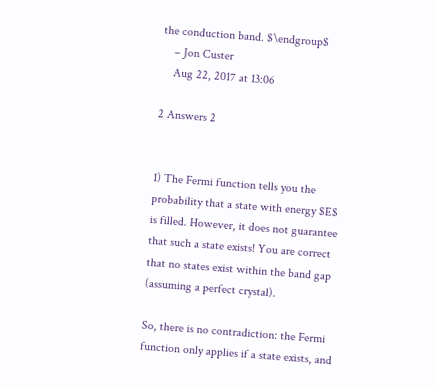the conduction band. $\endgroup$
    – Jon Custer
    Aug 22, 2017 at 13:06

2 Answers 2


1) The Fermi function tells you the probability that a state with energy $E$ is filled. However, it does not guarantee that such a state exists! You are correct that no states exist within the band gap (assuming a perfect crystal).

So, there is no contradiction: the Fermi function only applies if a state exists, and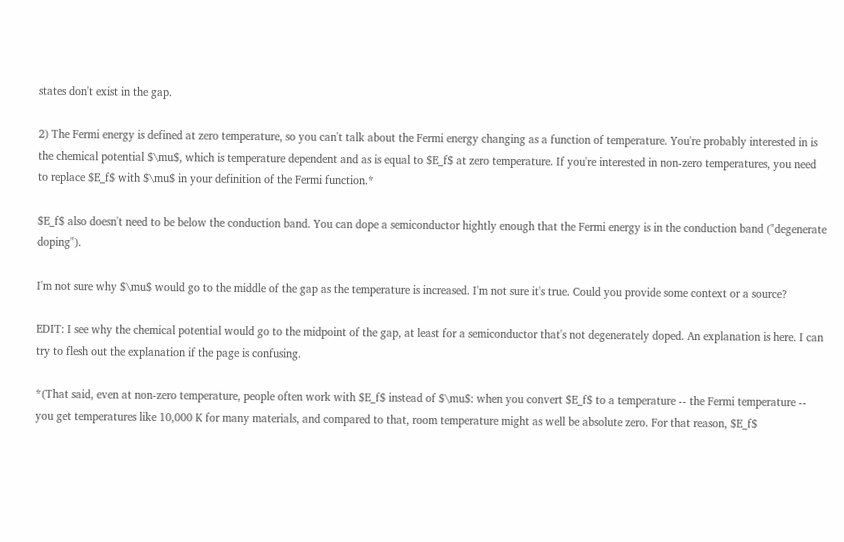states don't exist in the gap.

2) The Fermi energy is defined at zero temperature, so you can't talk about the Fermi energy changing as a function of temperature. You're probably interested in is the chemical potential $\mu$, which is temperature dependent and as is equal to $E_f$ at zero temperature. If you're interested in non-zero temperatures, you need to replace $E_f$ with $\mu$ in your definition of the Fermi function.*

$E_f$ also doesn't need to be below the conduction band. You can dope a semiconductor hightly enough that the Fermi energy is in the conduction band ("degenerate doping").

I'm not sure why $\mu$ would go to the middle of the gap as the temperature is increased. I'm not sure it's true. Could you provide some context or a source?

EDIT: I see why the chemical potential would go to the midpoint of the gap, at least for a semiconductor that's not degenerately doped. An explanation is here. I can try to flesh out the explanation if the page is confusing.

*(That said, even at non-zero temperature, people often work with $E_f$ instead of $\mu$: when you convert $E_f$ to a temperature -- the Fermi temperature -- you get temperatures like 10,000 K for many materials, and compared to that, room temperature might as well be absolute zero. For that reason, $E_f$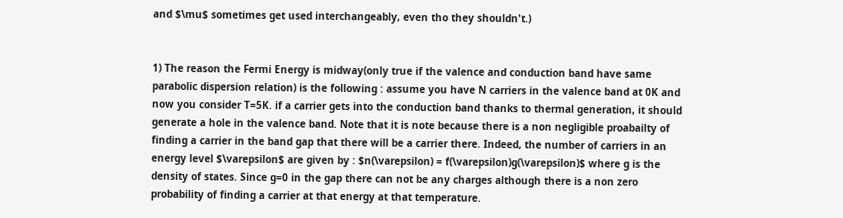and $\mu$ sometimes get used interchangeably, even tho they shouldn't.)


1) The reason the Fermi Energy is midway(only true if the valence and conduction band have same parabolic dispersion relation) is the following : assume you have N carriers in the valence band at 0K and now you consider T=5K. if a carrier gets into the conduction band thanks to thermal generation, it should generate a hole in the valence band. Note that it is note because there is a non negligible proabailty of finding a carrier in the band gap that there will be a carrier there. Indeed, the number of carriers in an energy level $\varepsilon$ are given by : $n(\varepsilon) = f(\varepsilon)g(\varepsilon)$ where g is the density of states. Since g=0 in the gap there can not be any charges although there is a non zero probability of finding a carrier at that energy at that temperature.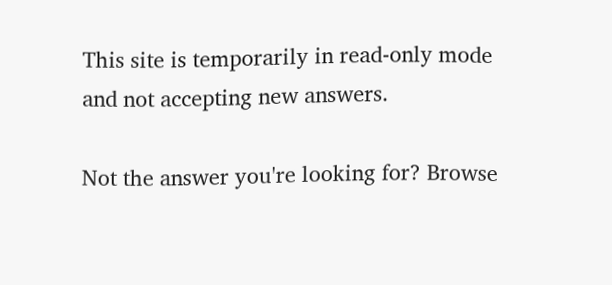This site is temporarily in read-only mode and not accepting new answers.

Not the answer you're looking for? Browse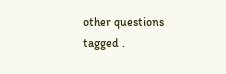other questions tagged .